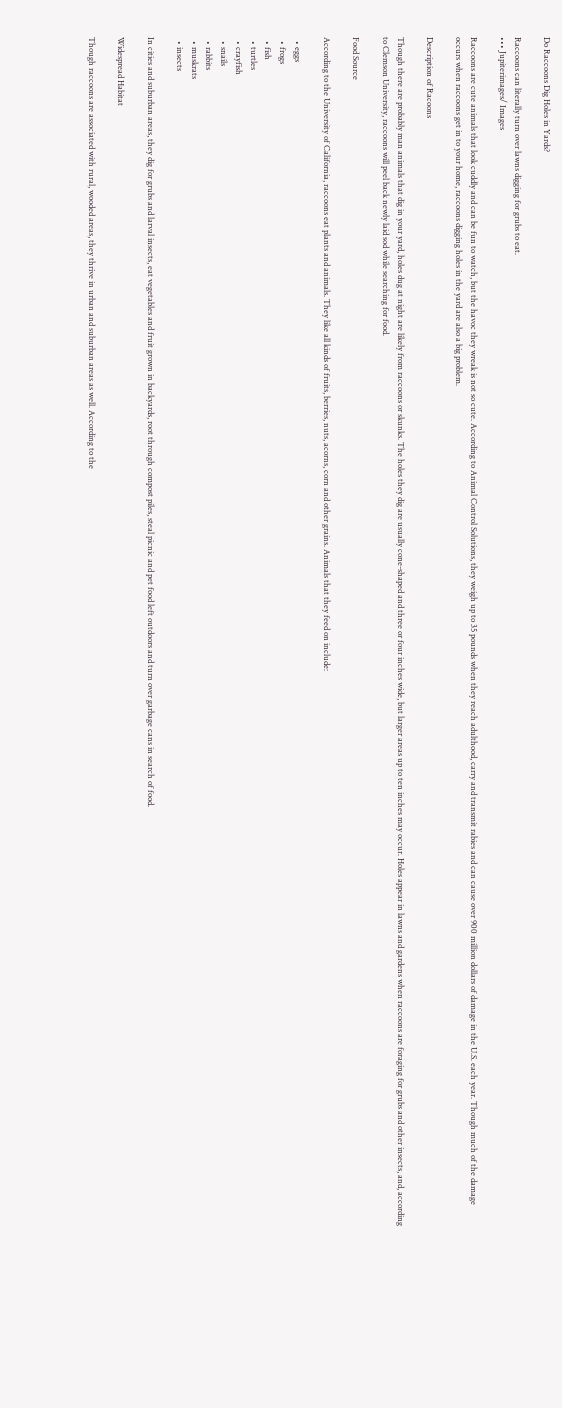Do Raccoons Dig Holes in Yards?

Raccoons can literally turn over lawns digging for grubs to eat.
••• Jupiterimages/ Images

Raccoons are cute animals that look cuddly and can be fun to watch, but the havoc they wreak is not so cute. According to Animal Control Solutions, they weigh up to 35 pounds when they reach adulthood, carry and transmit rabies and can cause over 900 million dollars of damage in the U.S. each year. Though much of the damage occurs when raccoons get in to your home, raccoons digging holes in the yard are also a big problem.

Description of Racoons

Though there are probably man animals that dig in your yard, holes dug at night are likely from raccoons or skunks. The holes they dig are usually cone-shaped and three or four inches wide, but larger areas up to ten inches may occur. Holes appear in lawns and gardens when raccoons are foraging for grubs and other insects, and, according to Clemson University, raccoons will peel back newly laid sod while searching for food.

Food Source

According to the University of California, raccoons eat plants and animals. They like all kinds of fruits, berries, nuts, acorns, corn and other grains. Animals that they feed on include:

  • eggs
  • frogs
  • fish
  • turtles
  • crayfish
  • snails
  • rabbits
  • muskrats
  • insects

In cities and suburban areas, they dig for grubs and larval insects, eat vegetables and fruit grown in backyards, root through compost piles, steal picnic and pet food left outdoors and turn over garbage cans in search of food.

Widespread Habitat

Though raccoons are associated with rural, wooded areas, they thrive in urban and suburban areas as well. According to the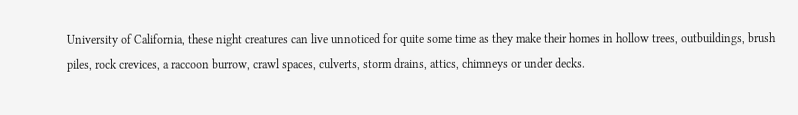University of California, these night creatures can live unnoticed for quite some time as they make their homes in hollow trees, outbuildings, brush piles, rock crevices, a raccoon burrow, crawl spaces, culverts, storm drains, attics, chimneys or under decks.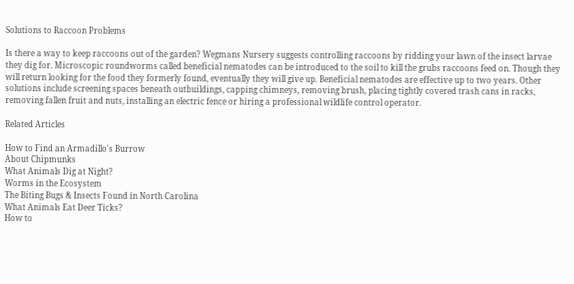Solutions to Raccoon Problems

Is there a way to keep raccoons out of the garden? Wegmans Nursery suggests controlling raccoons by ridding your lawn of the insect larvae they dig for. Microscopic roundworms called beneficial nematodes can be introduced to the soil to kill the grubs raccoons feed on. Though they will return looking for the food they formerly found, eventually they will give up. Beneficial nematodes are effective up to two years. Other solutions include screening spaces beneath outbuildings, capping chimneys, removing brush, placing tightly covered trash cans in racks, removing fallen fruit and nuts, installing an electric fence or hiring a professional wildlife control operator.

Related Articles

How to Find an Armadillo's Burrow
About Chipmunks
What Animals Dig at Night?
Worms in the Ecosystem
The Biting Bugs & Insects Found in North Carolina
What Animals Eat Deer Ticks?
How to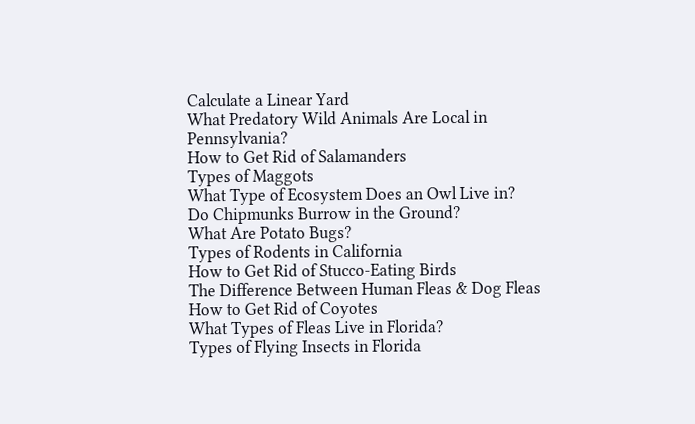Calculate a Linear Yard
What Predatory Wild Animals Are Local in Pennsylvania?
How to Get Rid of Salamanders
Types of Maggots
What Type of Ecosystem Does an Owl Live in?
Do Chipmunks Burrow in the Ground?
What Are Potato Bugs?
Types of Rodents in California
How to Get Rid of Stucco-Eating Birds
The Difference Between Human Fleas & Dog Fleas
How to Get Rid of Coyotes
What Types of Fleas Live in Florida?
Types of Flying Insects in Florida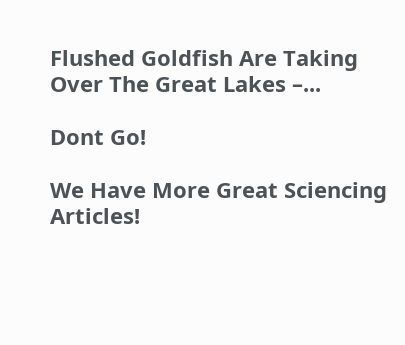Flushed Goldfish Are Taking Over The Great Lakes –...

Dont Go!

We Have More Great Sciencing Articles!